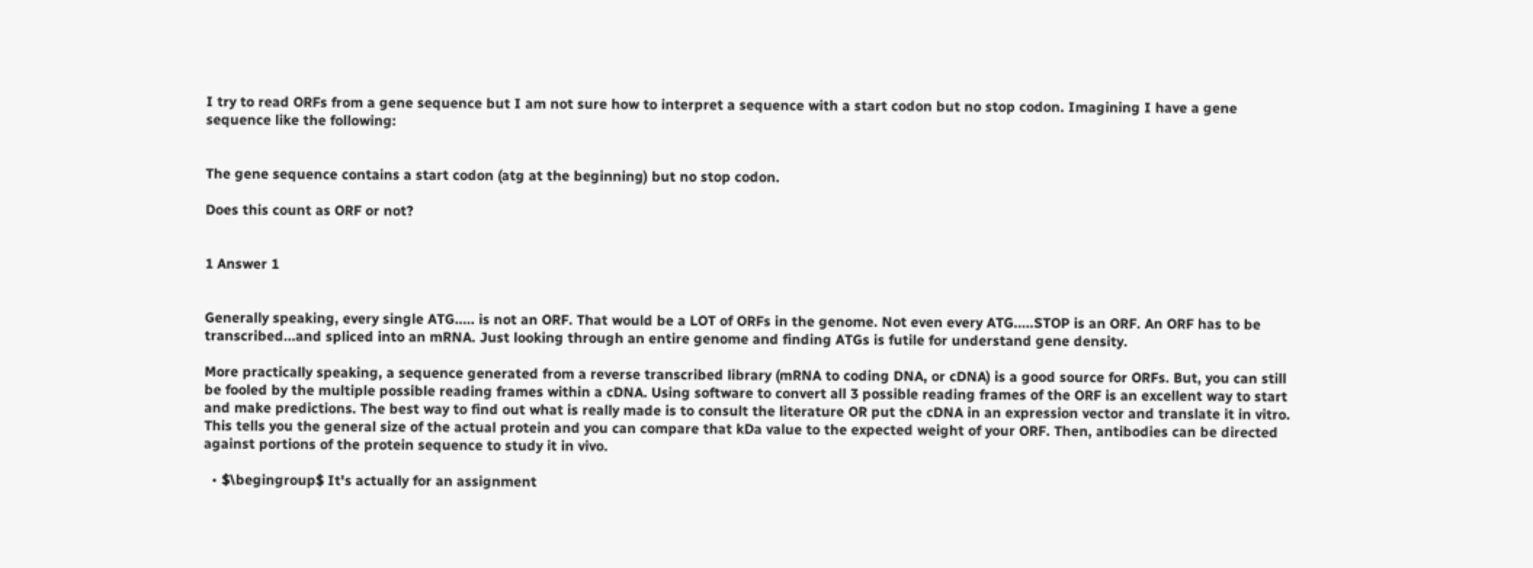I try to read ORFs from a gene sequence but I am not sure how to interpret a sequence with a start codon but no stop codon. Imagining I have a gene sequence like the following:


The gene sequence contains a start codon (atg at the beginning) but no stop codon.

Does this count as ORF or not?


1 Answer 1


Generally speaking, every single ATG..... is not an ORF. That would be a LOT of ORFs in the genome. Not even every ATG.....STOP is an ORF. An ORF has to be transcribed...and spliced into an mRNA. Just looking through an entire genome and finding ATGs is futile for understand gene density.

More practically speaking, a sequence generated from a reverse transcribed library (mRNA to coding DNA, or cDNA) is a good source for ORFs. But, you can still be fooled by the multiple possible reading frames within a cDNA. Using software to convert all 3 possible reading frames of the ORF is an excellent way to start and make predictions. The best way to find out what is really made is to consult the literature OR put the cDNA in an expression vector and translate it in vitro. This tells you the general size of the actual protein and you can compare that kDa value to the expected weight of your ORF. Then, antibodies can be directed against portions of the protein sequence to study it in vivo.

  • $\begingroup$ It's actually for an assignment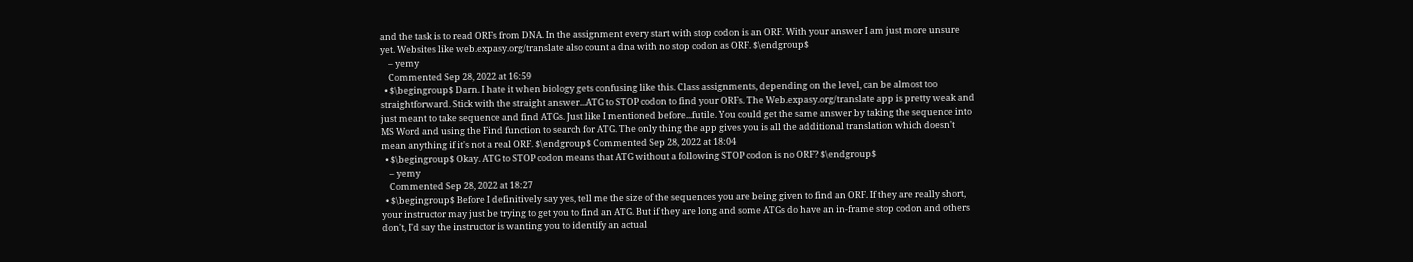and the task is to read ORFs from DNA. In the assignment every start with stop codon is an ORF. With your answer I am just more unsure yet. Websites like web.expasy.org/translate also count a dna with no stop codon as ORF. $\endgroup$
    – yemy
    Commented Sep 28, 2022 at 16:59
  • $\begingroup$ Darn. I hate it when biology gets confusing like this. Class assignments, depending on the level, can be almost too straightforward. Stick with the straight answer...ATG to STOP codon to find your ORFs. The Web.expasy.org/translate app is pretty weak and just meant to take sequence and find ATGs. Just like I mentioned before...futile. You could get the same answer by taking the sequence into MS Word and using the Find function to search for ATG. The only thing the app gives you is all the additional translation which doesn't mean anything if it's not a real ORF. $\endgroup$ Commented Sep 28, 2022 at 18:04
  • $\begingroup$ Okay. ATG to STOP codon means that ATG without a following STOP codon is no ORF? $\endgroup$
    – yemy
    Commented Sep 28, 2022 at 18:27
  • $\begingroup$ Before I definitively say yes, tell me the size of the sequences you are being given to find an ORF. If they are really short, your instructor may just be trying to get you to find an ATG. But if they are long and some ATGs do have an in-frame stop codon and others don't, I'd say the instructor is wanting you to identify an actual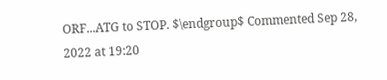ORF...ATG to STOP. $\endgroup$ Commented Sep 28, 2022 at 19:20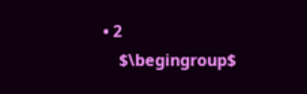• 2
    $\begingroup$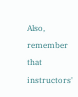Also, remember that instructors'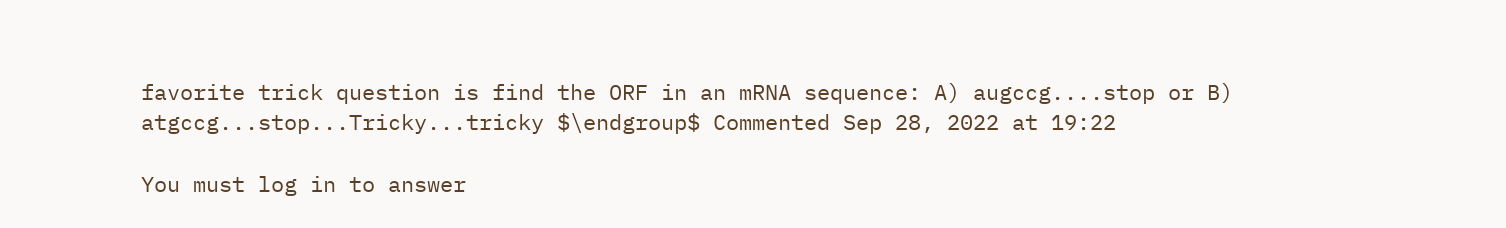favorite trick question is find the ORF in an mRNA sequence: A) augccg....stop or B) atgccg...stop...Tricky...tricky $\endgroup$ Commented Sep 28, 2022 at 19:22

You must log in to answer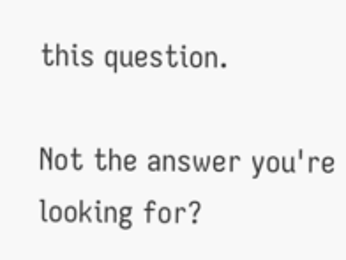this question.

Not the answer you're looking for?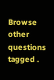Browse other questions tagged .